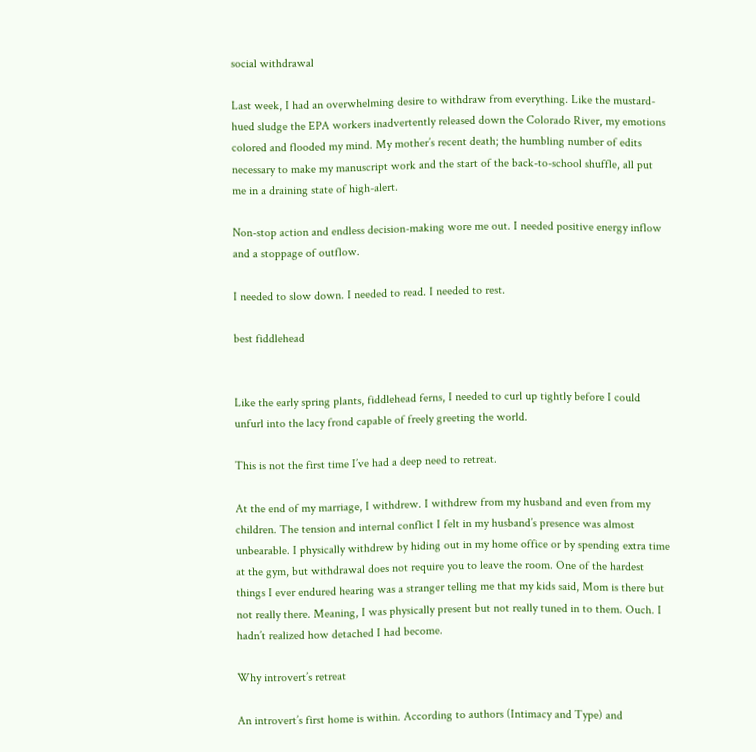social withdrawal

Last week, I had an overwhelming desire to withdraw from everything. Like the mustard-hued sludge the EPA workers inadvertently released down the Colorado River, my emotions colored and flooded my mind. My mother’s recent death; the humbling number of edits necessary to make my manuscript work and the start of the back-to-school shuffle, all put me in a draining state of high-alert.

Non-stop action and endless decision-making wore me out. I needed positive energy inflow and a stoppage of outflow.

I needed to slow down. I needed to read. I needed to rest.

best fiddlehead


Like the early spring plants, fiddlehead ferns, I needed to curl up tightly before I could unfurl into the lacy frond capable of freely greeting the world.

This is not the first time I’ve had a deep need to retreat.

At the end of my marriage, I withdrew. I withdrew from my husband and even from my children. The tension and internal conflict I felt in my husband’s presence was almost unbearable. I physically withdrew by hiding out in my home office or by spending extra time at the gym, but withdrawal does not require you to leave the room. One of the hardest things I ever endured hearing was a stranger telling me that my kids said, Mom is there but not really there. Meaning, I was physically present but not really tuned in to them. Ouch. I hadn’t realized how detached I had become.

Why introvert’s retreat

An introvert’s first home is within. According to authors (Intimacy and Type) and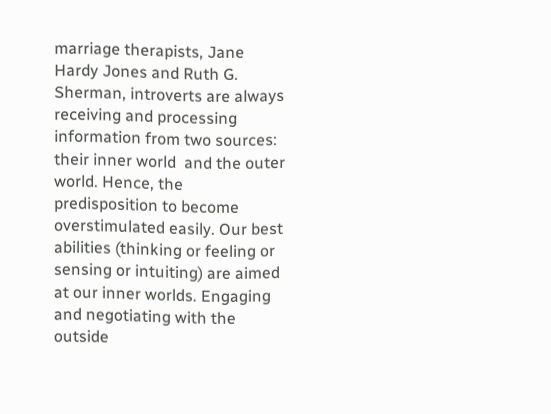marriage therapists, Jane Hardy Jones and Ruth G. Sherman, introverts are always receiving and processing information from two sources: their inner world  and the outer world. Hence, the predisposition to become overstimulated easily. Our best abilities (thinking or feeling or sensing or intuiting) are aimed at our inner worlds. Engaging and negotiating with the outside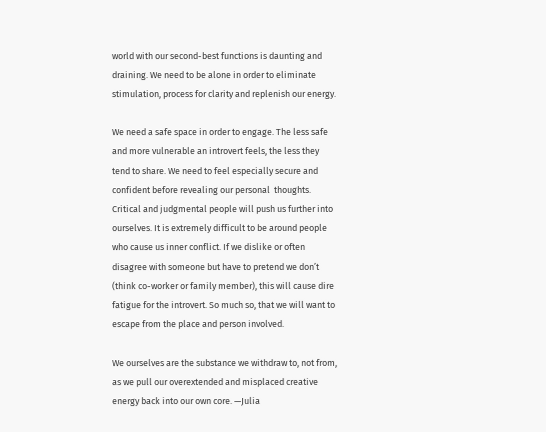world with our second-best functions is daunting and draining. We need to be alone in order to eliminate stimulation, process for clarity and replenish our energy.

We need a safe space in order to engage. The less safe and more vulnerable an introvert feels, the less they tend to share. We need to feel especially secure and confident before revealing our personal  thoughts. Critical and judgmental people will push us further into ourselves. It is extremely difficult to be around people who cause us inner conflict. If we dislike or often disagree with someone but have to pretend we don’t (think co-worker or family member), this will cause dire fatigue for the introvert. So much so, that we will want to escape from the place and person involved.

We ourselves are the substance we withdraw to, not from, as we pull our overextended and misplaced creative energy back into our own core. —Julia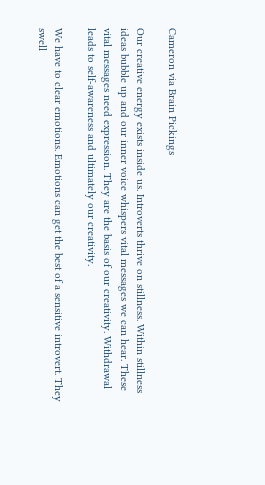Cameron via Brain Pickings

Our creative energy exists inside us. Introverts thrive on stillness. Within stillness ideas bubble up and our inner voice whispers vital messages we can hear. These vital messages need expression. They are the basis of our creativity. Withdrawal leads to self-awareness and ultimately our creativity.

We have to clear emotions. Emotions can get the best of a sensitive introvert. They swell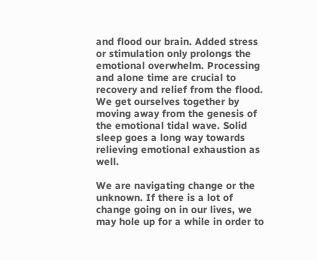and flood our brain. Added stress or stimulation only prolongs the emotional overwhelm. Processing and alone time are crucial to recovery and relief from the flood. We get ourselves together by moving away from the genesis of the emotional tidal wave. Solid sleep goes a long way towards relieving emotional exhaustion as well.

We are navigating change or the unknown. If there is a lot of change going on in our lives, we may hole up for a while in order to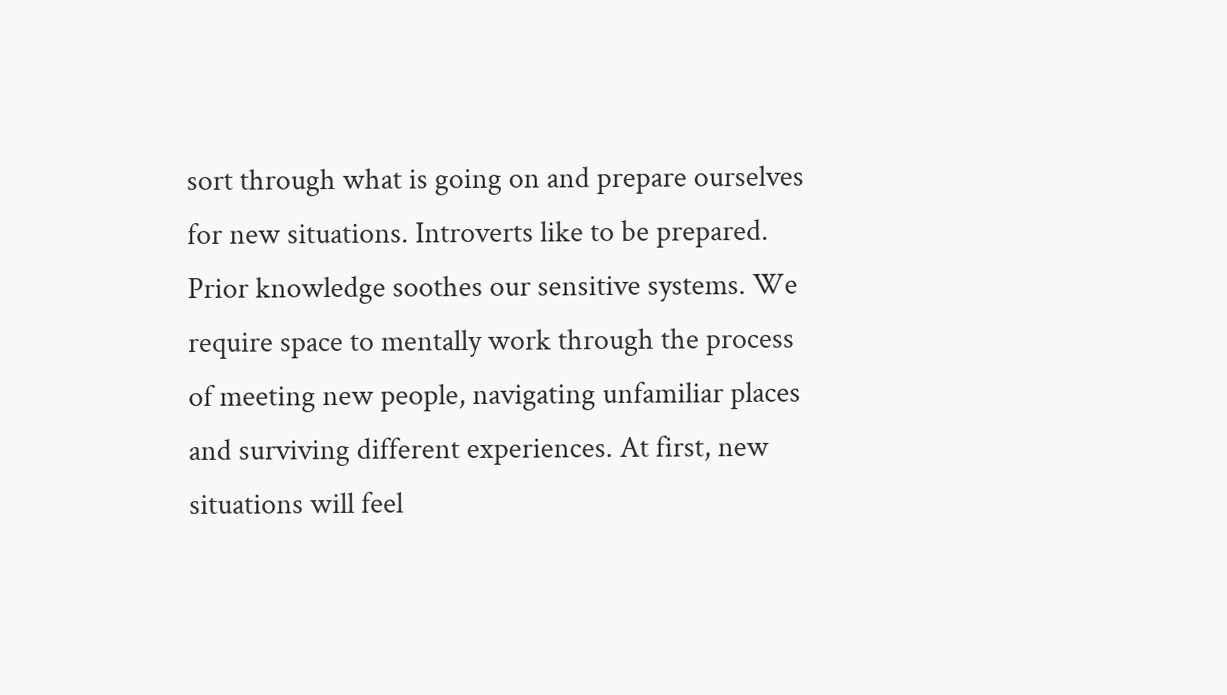sort through what is going on and prepare ourselves for new situations. Introverts like to be prepared. Prior knowledge soothes our sensitive systems. We require space to mentally work through the process of meeting new people, navigating unfamiliar places and surviving different experiences. At first, new situations will feel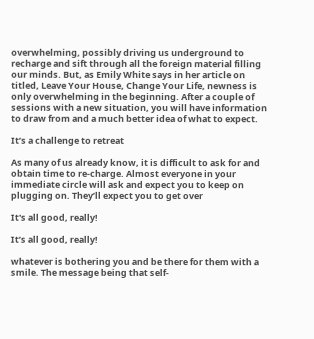overwhelming, possibly driving us underground to recharge and sift through all the foreign material filling our minds. But, as Emily White says in her article on titled, Leave Your House, Change Your Life, newness is only overwhelming in the beginning. After a couple of sessions with a new situation, you will have information to draw from and a much better idea of what to expect.

It’s a challenge to retreat

As many of us already know, it is difficult to ask for and obtain time to re-charge. Almost everyone in your immediate circle will ask and expect you to keep on plugging on. They’ll expect you to get over

It's all good, really!

It’s all good, really!

whatever is bothering you and be there for them with a smile. The message being that self-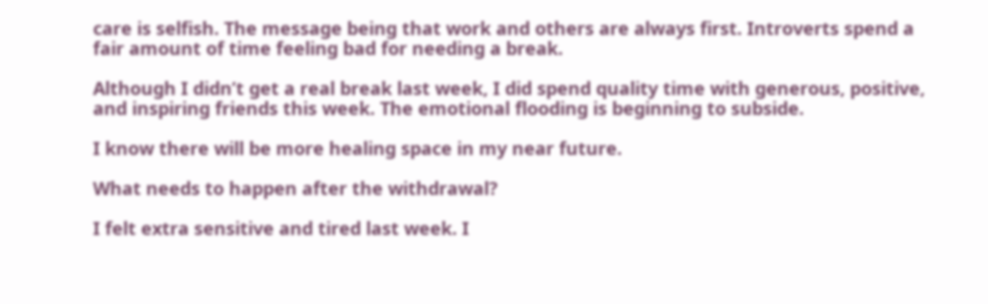care is selfish. The message being that work and others are always first. Introverts spend a fair amount of time feeling bad for needing a break.

Although I didn’t get a real break last week, I did spend quality time with generous, positive, and inspiring friends this week. The emotional flooding is beginning to subside.

I know there will be more healing space in my near future.

What needs to happen after the withdrawal?

I felt extra sensitive and tired last week. I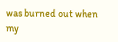was burned out when my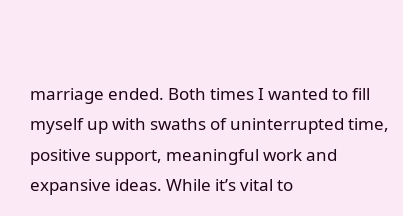marriage ended. Both times I wanted to fill myself up with swaths of uninterrupted time, positive support, meaningful work and expansive ideas. While it’s vital to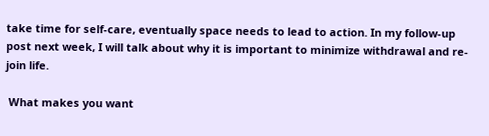take time for self-care, eventually space needs to lead to action. In my follow-up post next week, I will talk about why it is important to minimize withdrawal and re-join life.

 What makes you want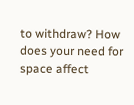to withdraw? How does your need for space affect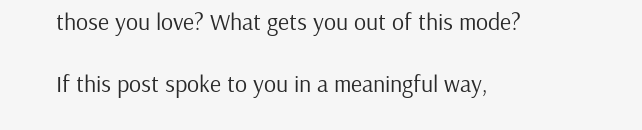those you love? What gets you out of this mode?

If this post spoke to you in a meaningful way,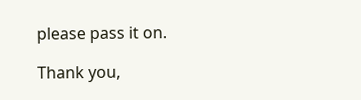please pass it on.

Thank you,